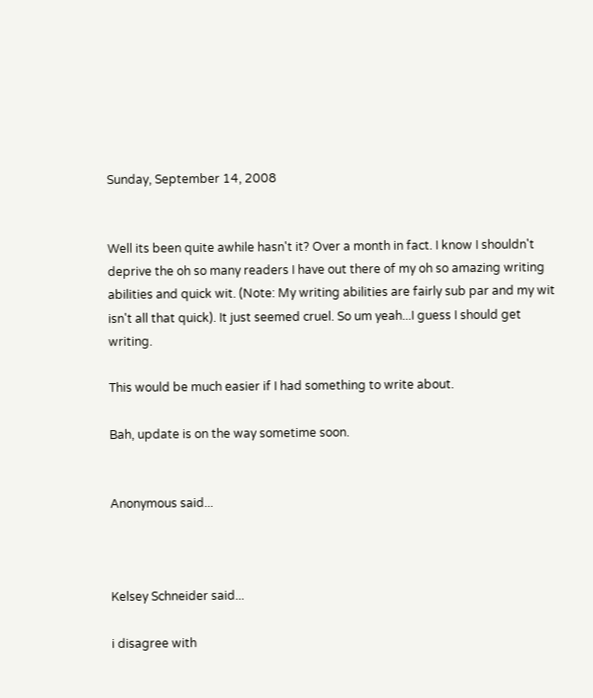Sunday, September 14, 2008


Well its been quite awhile hasn't it? Over a month in fact. I know I shouldn't deprive the oh so many readers I have out there of my oh so amazing writing abilities and quick wit. (Note: My writing abilities are fairly sub par and my wit isn't all that quick). It just seemed cruel. So um yeah...I guess I should get writing.

This would be much easier if I had something to write about.

Bah, update is on the way sometime soon.


Anonymous said...



Kelsey Schneider said...

i disagree with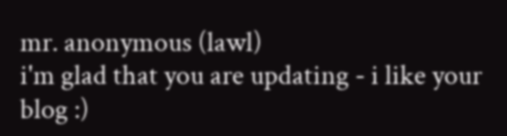mr. anonymous (lawl)
i'm glad that you are updating - i like your blog :)